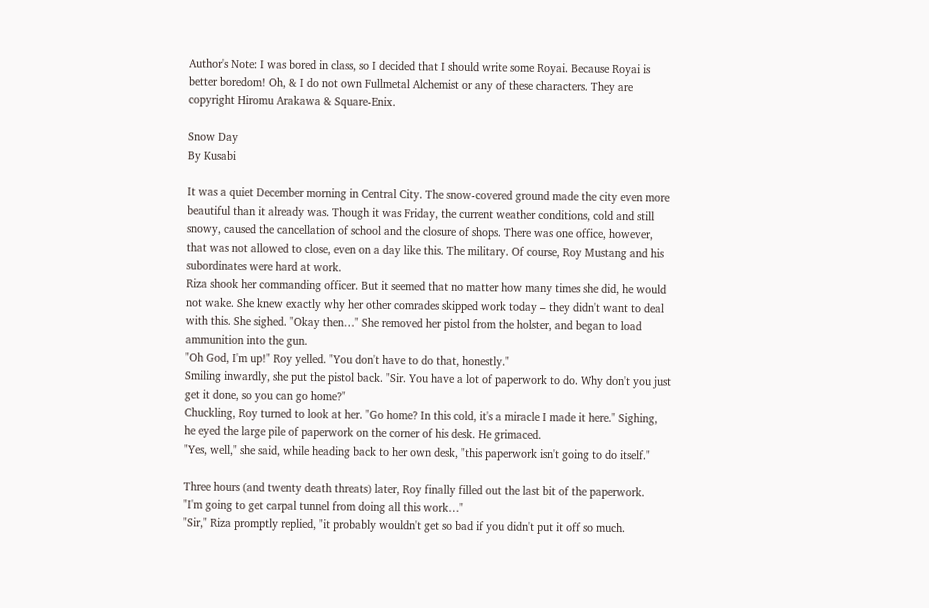Author's Note: I was bored in class, so I decided that I should write some Royai. Because Royai is better boredom! Oh, & I do not own Fullmetal Alchemist or any of these characters. They are copyright Hiromu Arakawa & Square-Enix.

Snow Day
By Kusabi

It was a quiet December morning in Central City. The snow-covered ground made the city even more beautiful than it already was. Though it was Friday, the current weather conditions, cold and still snowy, caused the cancellation of school and the closure of shops. There was one office, however, that was not allowed to close, even on a day like this. The military. Of course, Roy Mustang and his subordinates were hard at work.
Riza shook her commanding officer. But it seemed that no matter how many times she did, he would not wake. She knew exactly why her other comrades skipped work today – they didn't want to deal with this. She sighed. "Okay then…" She removed her pistol from the holster, and began to load ammunition into the gun.
"Oh God, I'm up!" Roy yelled. "You don't have to do that, honestly."
Smiling inwardly, she put the pistol back. "Sir. You have a lot of paperwork to do. Why don't you just get it done, so you can go home?"
Chuckling, Roy turned to look at her. "Go home? In this cold, it's a miracle I made it here." Sighing, he eyed the large pile of paperwork on the corner of his desk. He grimaced.
"Yes, well," she said, while heading back to her own desk, "this paperwork isn't going to do itself."

Three hours (and twenty death threats) later, Roy finally filled out the last bit of the paperwork.
"I'm going to get carpal tunnel from doing all this work…"
"Sir," Riza promptly replied, "it probably wouldn't get so bad if you didn't put it off so much.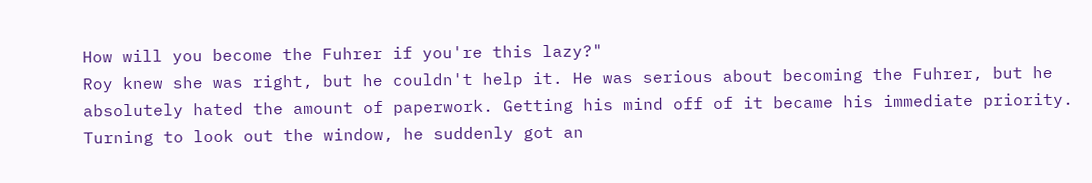How will you become the Fuhrer if you're this lazy?"
Roy knew she was right, but he couldn't help it. He was serious about becoming the Fuhrer, but he absolutely hated the amount of paperwork. Getting his mind off of it became his immediate priority. Turning to look out the window, he suddenly got an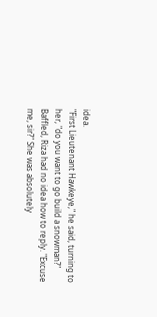idea.
"First Lieutenant Hawkeye," he said, turning to her, "do you want to go build a snowman?"
Baffled, Riza had no idea how to reply. "Excuse me, sir?" She was absolutely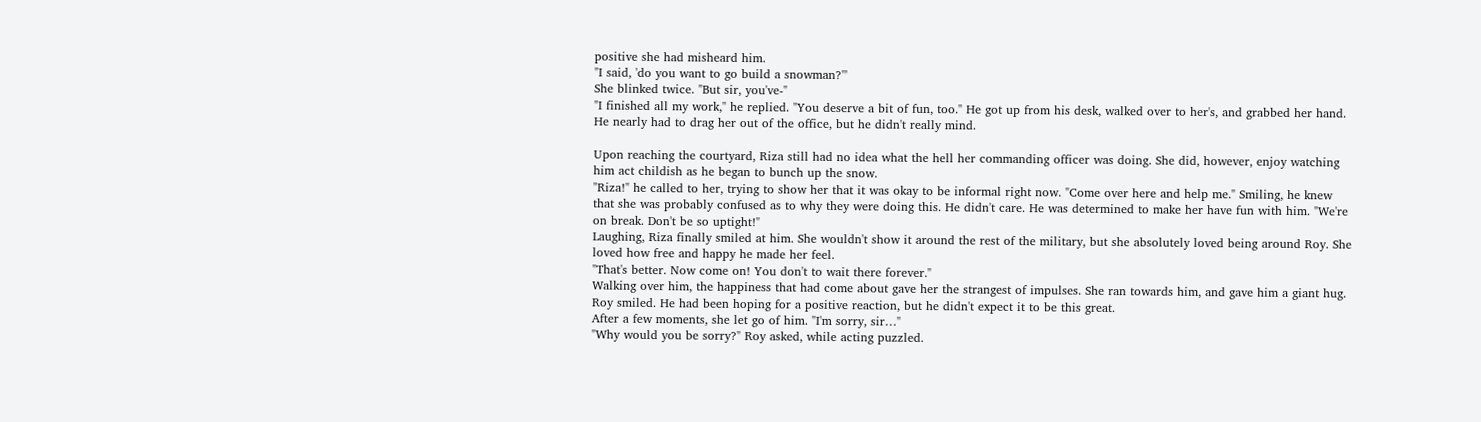positive she had misheard him.
"I said, 'do you want to go build a snowman?'"
She blinked twice. "But sir, you've-"
"I finished all my work," he replied. "You deserve a bit of fun, too." He got up from his desk, walked over to her's, and grabbed her hand. He nearly had to drag her out of the office, but he didn't really mind.

Upon reaching the courtyard, Riza still had no idea what the hell her commanding officer was doing. She did, however, enjoy watching him act childish as he began to bunch up the snow.
"Riza!" he called to her, trying to show her that it was okay to be informal right now. "Come over here and help me." Smiling, he knew that she was probably confused as to why they were doing this. He didn't care. He was determined to make her have fun with him. "We're on break. Don't be so uptight!"
Laughing, Riza finally smiled at him. She wouldn't show it around the rest of the military, but she absolutely loved being around Roy. She loved how free and happy he made her feel.
"That's better. Now come on! You don't to wait there forever."
Walking over him, the happiness that had come about gave her the strangest of impulses. She ran towards him, and gave him a giant hug. Roy smiled. He had been hoping for a positive reaction, but he didn't expect it to be this great.
After a few moments, she let go of him. "I'm sorry, sir…"
"Why would you be sorry?" Roy asked, while acting puzzled.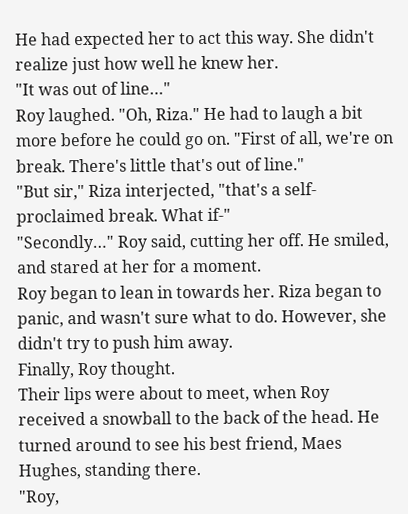He had expected her to act this way. She didn't realize just how well he knew her.
"It was out of line…"
Roy laughed. "Oh, Riza." He had to laugh a bit more before he could go on. "First of all, we're on break. There's little that's out of line."
"But sir," Riza interjected, "that's a self-proclaimed break. What if-"
"Secondly…" Roy said, cutting her off. He smiled, and stared at her for a moment.
Roy began to lean in towards her. Riza began to panic, and wasn't sure what to do. However, she didn't try to push him away.
Finally, Roy thought.
Their lips were about to meet, when Roy received a snowball to the back of the head. He turned around to see his best friend, Maes Hughes, standing there.
"Roy,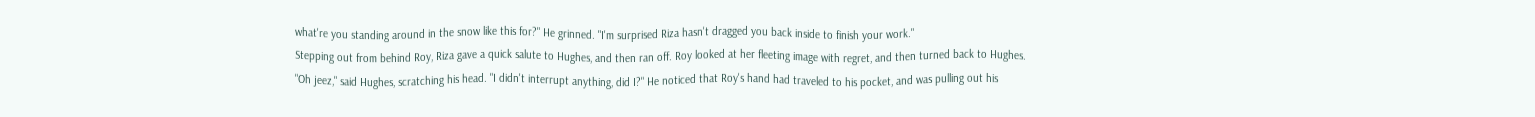what're you standing around in the snow like this for?" He grinned. "I'm surprised Riza hasn't dragged you back inside to finish your work."
Stepping out from behind Roy, Riza gave a quick salute to Hughes, and then ran off. Roy looked at her fleeting image with regret, and then turned back to Hughes.
"Oh jeez," said Hughes, scratching his head. "I didn't interrupt anything, did I?" He noticed that Roy's hand had traveled to his pocket, and was pulling out his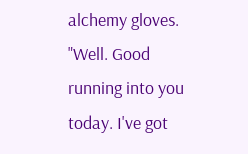alchemy gloves.
"Well. Good running into you today. I've got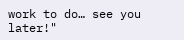work to do… see you later!"